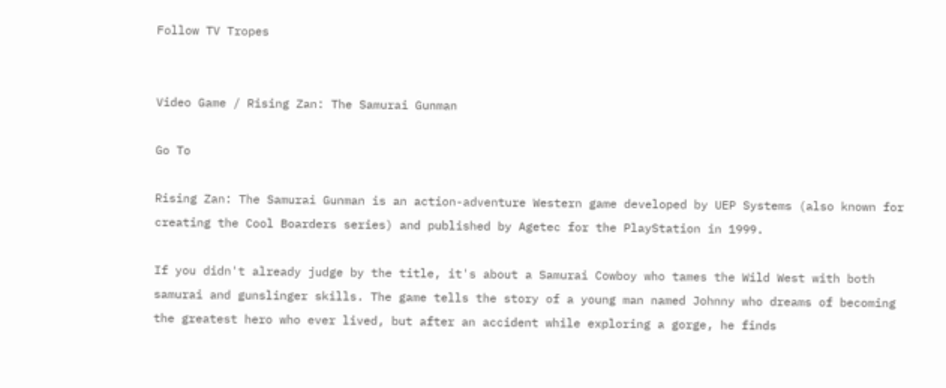Follow TV Tropes


Video Game / Rising Zan: The Samurai Gunman

Go To

Rising Zan: The Samurai Gunman is an action-adventure Western game developed by UEP Systems (also known for creating the Cool Boarders series) and published by Agetec for the PlayStation in 1999.

If you didn't already judge by the title, it's about a Samurai Cowboy who tames the Wild West with both samurai and gunslinger skills. The game tells the story of a young man named Johnny who dreams of becoming the greatest hero who ever lived, but after an accident while exploring a gorge, he finds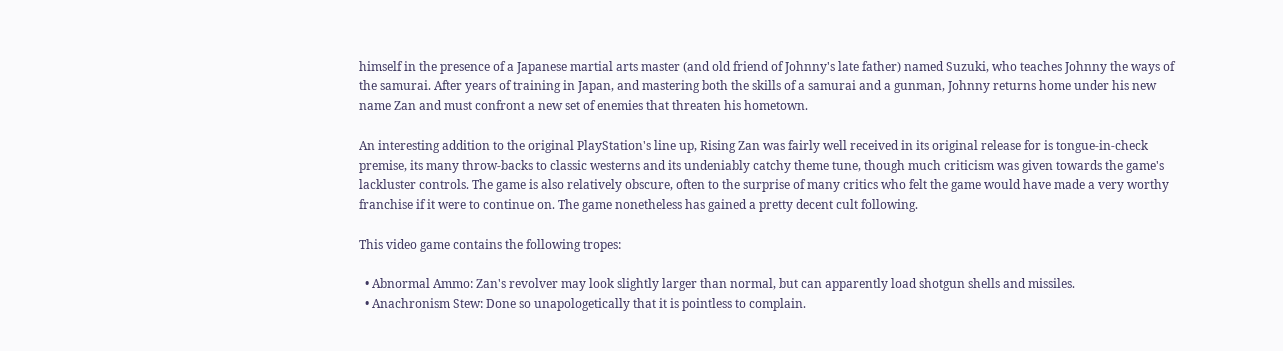himself in the presence of a Japanese martial arts master (and old friend of Johnny's late father) named Suzuki, who teaches Johnny the ways of the samurai. After years of training in Japan, and mastering both the skills of a samurai and a gunman, Johnny returns home under his new name Zan and must confront a new set of enemies that threaten his hometown.

An interesting addition to the original PlayStation's line up, Rising Zan was fairly well received in its original release for is tongue-in-check premise, its many throw-backs to classic westerns and its undeniably catchy theme tune, though much criticism was given towards the game's lackluster controls. The game is also relatively obscure, often to the surprise of many critics who felt the game would have made a very worthy franchise if it were to continue on. The game nonetheless has gained a pretty decent cult following.

This video game contains the following tropes:

  • Abnormal Ammo: Zan's revolver may look slightly larger than normal, but can apparently load shotgun shells and missiles.
  • Anachronism Stew: Done so unapologetically that it is pointless to complain.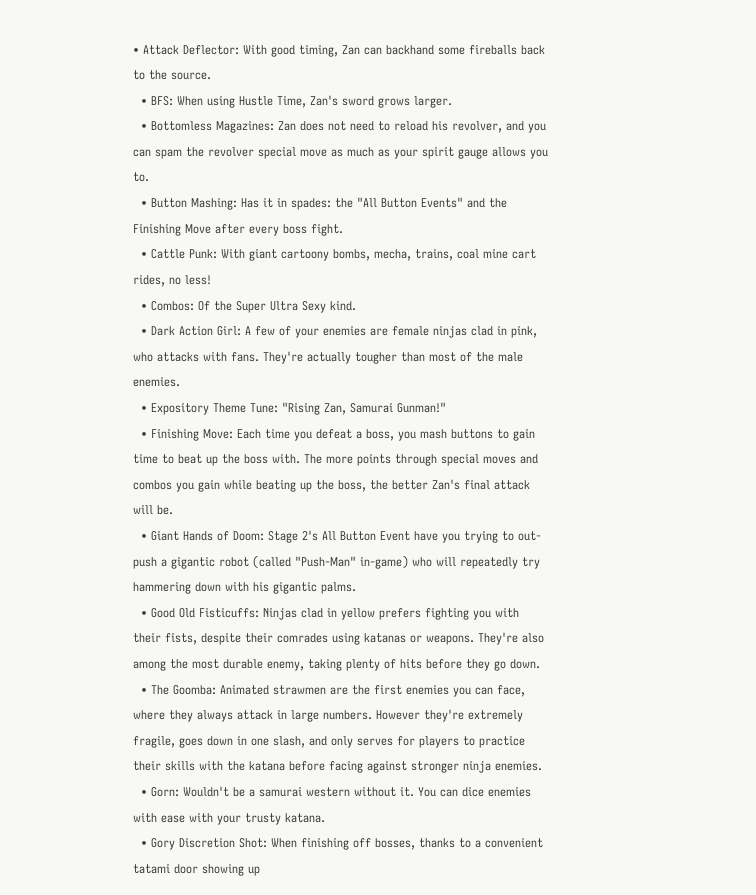• Attack Deflector: With good timing, Zan can backhand some fireballs back to the source.
  • BFS: When using Hustle Time, Zan's sword grows larger.
  • Bottomless Magazines: Zan does not need to reload his revolver, and you can spam the revolver special move as much as your spirit gauge allows you to.
  • Button Mashing: Has it in spades: the "All Button Events" and the Finishing Move after every boss fight.
  • Cattle Punk: With giant cartoony bombs, mecha, trains, coal mine cart rides, no less!
  • Combos: Of the Super Ultra Sexy kind.
  • Dark Action Girl: A few of your enemies are female ninjas clad in pink, who attacks with fans. They're actually tougher than most of the male enemies.
  • Expository Theme Tune: "Rising Zan, Samurai Gunman!"
  • Finishing Move: Each time you defeat a boss, you mash buttons to gain time to beat up the boss with. The more points through special moves and combos you gain while beating up the boss, the better Zan's final attack will be.
  • Giant Hands of Doom: Stage 2's All Button Event have you trying to out-push a gigantic robot (called "Push-Man" in-game) who will repeatedly try hammering down with his gigantic palms.
  • Good Old Fisticuffs: Ninjas clad in yellow prefers fighting you with their fists, despite their comrades using katanas or weapons. They're also among the most durable enemy, taking plenty of hits before they go down.
  • The Goomba: Animated strawmen are the first enemies you can face, where they always attack in large numbers. However they're extremely fragile, goes down in one slash, and only serves for players to practice their skills with the katana before facing against stronger ninja enemies.
  • Gorn: Wouldn't be a samurai western without it. You can dice enemies with ease with your trusty katana.
  • Gory Discretion Shot: When finishing off bosses, thanks to a convenient tatami door showing up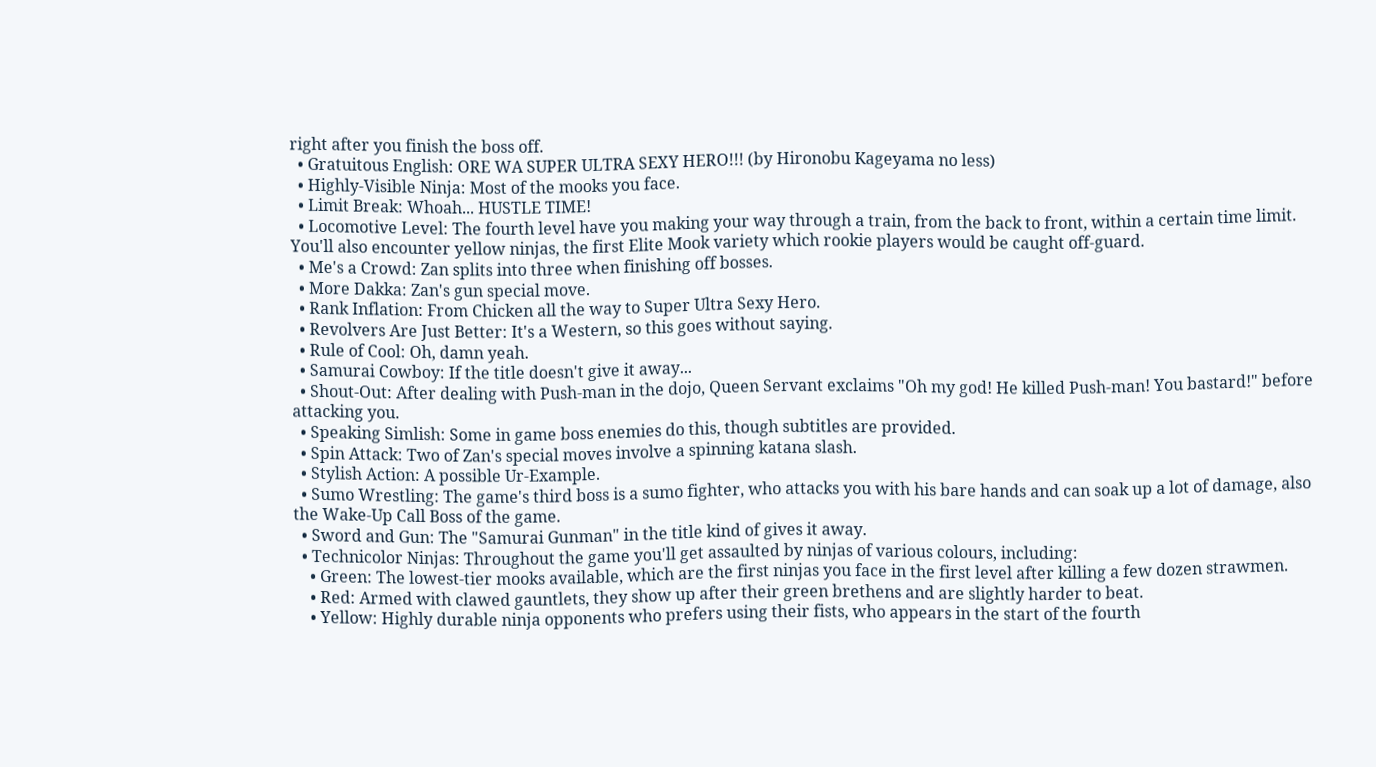right after you finish the boss off.
  • Gratuitous English: ORE WA SUPER ULTRA SEXY HERO!!! (by Hironobu Kageyama no less)
  • Highly-Visible Ninja: Most of the mooks you face.
  • Limit Break: Whoah... HUSTLE TIME!
  • Locomotive Level: The fourth level have you making your way through a train, from the back to front, within a certain time limit. You'll also encounter yellow ninjas, the first Elite Mook variety which rookie players would be caught off-guard.
  • Me's a Crowd: Zan splits into three when finishing off bosses.
  • More Dakka: Zan's gun special move.
  • Rank Inflation: From Chicken all the way to Super Ultra Sexy Hero.
  • Revolvers Are Just Better: It's a Western, so this goes without saying.
  • Rule of Cool: Oh, damn yeah.
  • Samurai Cowboy: If the title doesn't give it away...
  • Shout-Out: After dealing with Push-man in the dojo, Queen Servant exclaims "Oh my god! He killed Push-man! You bastard!" before attacking you.
  • Speaking Simlish: Some in game boss enemies do this, though subtitles are provided.
  • Spin Attack: Two of Zan's special moves involve a spinning katana slash.
  • Stylish Action: A possible Ur-Example.
  • Sumo Wrestling: The game's third boss is a sumo fighter, who attacks you with his bare hands and can soak up a lot of damage, also the Wake-Up Call Boss of the game.
  • Sword and Gun: The "Samurai Gunman" in the title kind of gives it away.
  • Technicolor Ninjas: Throughout the game you'll get assaulted by ninjas of various colours, including:
    • Green: The lowest-tier mooks available, which are the first ninjas you face in the first level after killing a few dozen strawmen.
    • Red: Armed with clawed gauntlets, they show up after their green brethens and are slightly harder to beat.
    • Yellow: Highly durable ninja opponents who prefers using their fists, who appears in the start of the fourth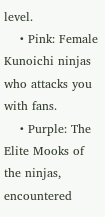level.
    • Pink: Female Kunoichi ninjas who attacks you with fans.
    • Purple: The Elite Mooks of the ninjas, encountered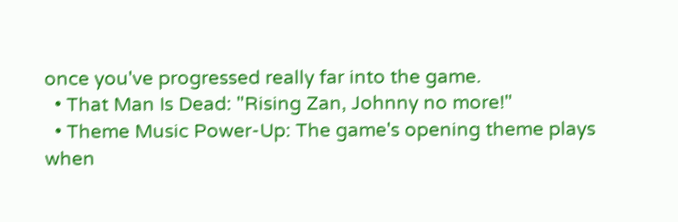once you've progressed really far into the game.
  • That Man Is Dead: "Rising Zan, Johnny no more!"
  • Theme Music Power-Up: The game's opening theme plays when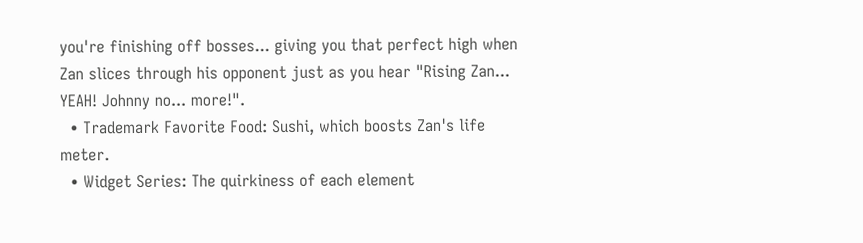you're finishing off bosses... giving you that perfect high when Zan slices through his opponent just as you hear "Rising Zan... YEAH! Johnny no... more!".
  • Trademark Favorite Food: Sushi, which boosts Zan's life meter.
  • Widget Series: The quirkiness of each element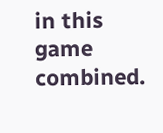in this game combined.